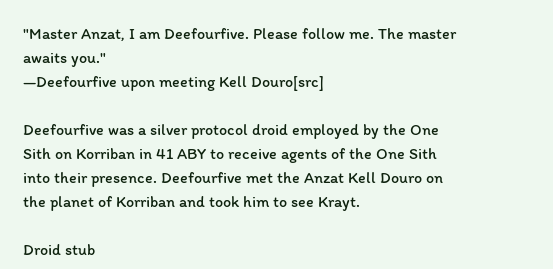"Master Anzat, I am Deefourfive. Please follow me. The master awaits you."
―Deefourfive upon meeting Kell Douro[src]

Deefourfive was a silver protocol droid employed by the One Sith on Korriban in 41 ABY to receive agents of the One Sith into their presence. Deefourfive met the Anzat Kell Douro on the planet of Korriban and took him to see Krayt.

Droid stub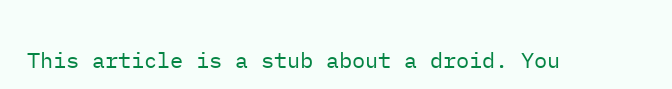This article is a stub about a droid. You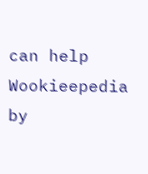can help Wookieepedia by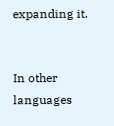expanding it.


In other languages